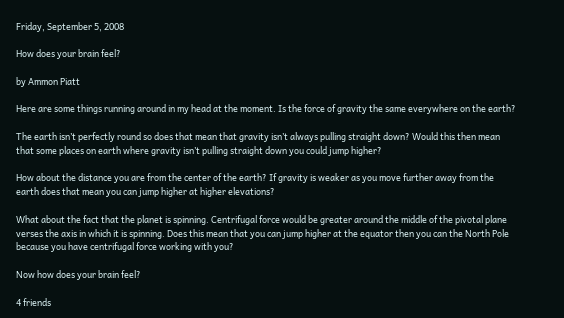Friday, September 5, 2008

How does your brain feel?

by Ammon Piatt

Here are some things running around in my head at the moment. Is the force of gravity the same everywhere on the earth?

The earth isn’t perfectly round so does that mean that gravity isn’t always pulling straight down? Would this then mean that some places on earth where gravity isn’t pulling straight down you could jump higher?

How about the distance you are from the center of the earth? If gravity is weaker as you move further away from the earth does that mean you can jump higher at higher elevations?

What about the fact that the planet is spinning. Centrifugal force would be greater around the middle of the pivotal plane verses the axis in which it is spinning. Does this mean that you can jump higher at the equator then you can the North Pole because you have centrifugal force working with you?

Now how does your brain feel?

4 friends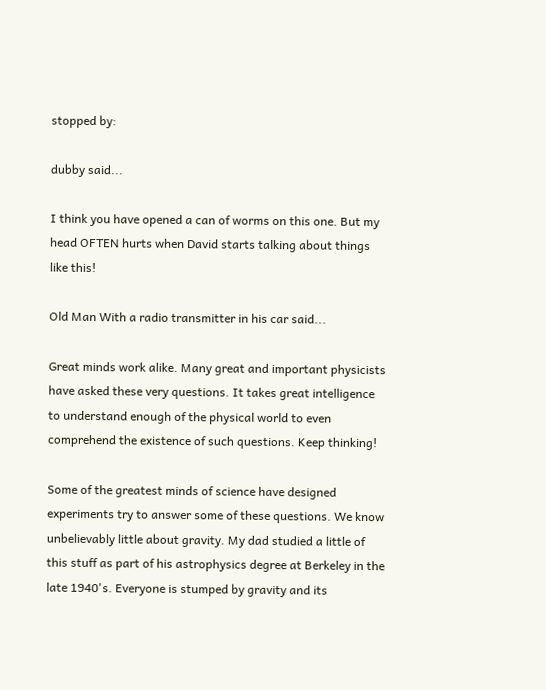stopped by:

dubby said...

I think you have opened a can of worms on this one. But my head OFTEN hurts when David starts talking about things like this!

Old Man With a radio transmitter in his car said...

Great minds work alike. Many great and important physicists have asked these very questions. It takes great intelligence to understand enough of the physical world to even comprehend the existence of such questions. Keep thinking!

Some of the greatest minds of science have designed experiments try to answer some of these questions. We know unbelievably little about gravity. My dad studied a little of this stuff as part of his astrophysics degree at Berkeley in the late 1940's. Everyone is stumped by gravity and its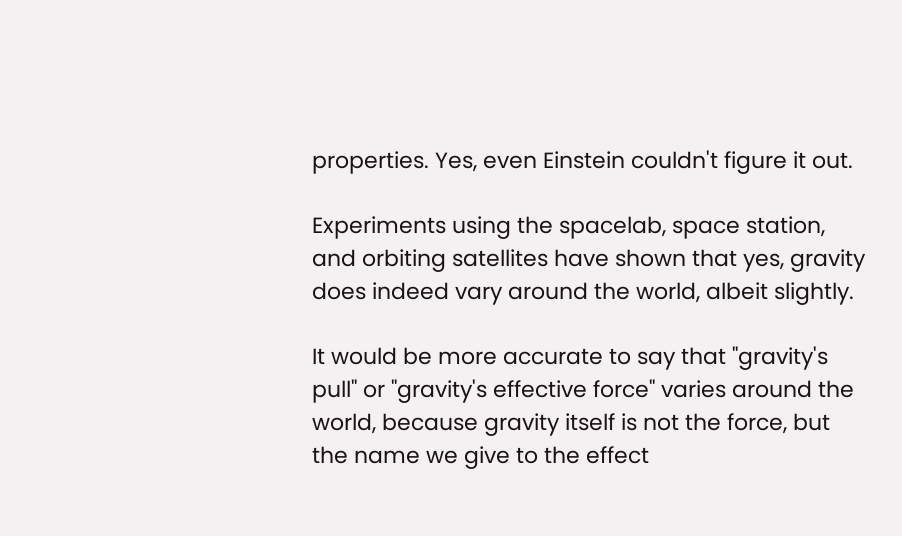properties. Yes, even Einstein couldn't figure it out.

Experiments using the spacelab, space station, and orbiting satellites have shown that yes, gravity does indeed vary around the world, albeit slightly.

It would be more accurate to say that "gravity's pull" or "gravity's effective force" varies around the world, because gravity itself is not the force, but the name we give to the effect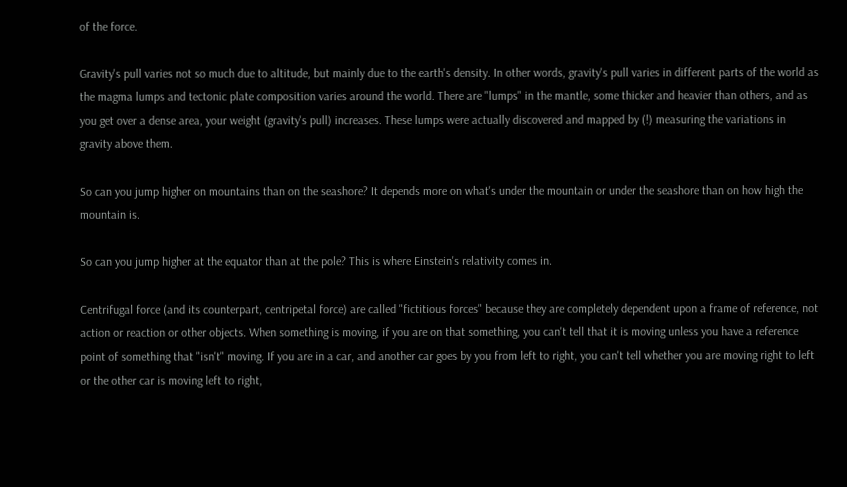of the force.

Gravity's pull varies not so much due to altitude, but mainly due to the earth's density. In other words, gravity's pull varies in different parts of the world as the magma lumps and tectonic plate composition varies around the world. There are "lumps" in the mantle, some thicker and heavier than others, and as you get over a dense area, your weight (gravity's pull) increases. These lumps were actually discovered and mapped by (!) measuring the variations in gravity above them.

So can you jump higher on mountains than on the seashore? It depends more on what's under the mountain or under the seashore than on how high the mountain is.

So can you jump higher at the equator than at the pole? This is where Einstein's relativity comes in.

Centrifugal force (and its counterpart, centripetal force) are called "fictitious forces" because they are completely dependent upon a frame of reference, not action or reaction or other objects. When something is moving, if you are on that something, you can't tell that it is moving unless you have a reference point of something that "isn't" moving. If you are in a car, and another car goes by you from left to right, you can't tell whether you are moving right to left or the other car is moving left to right,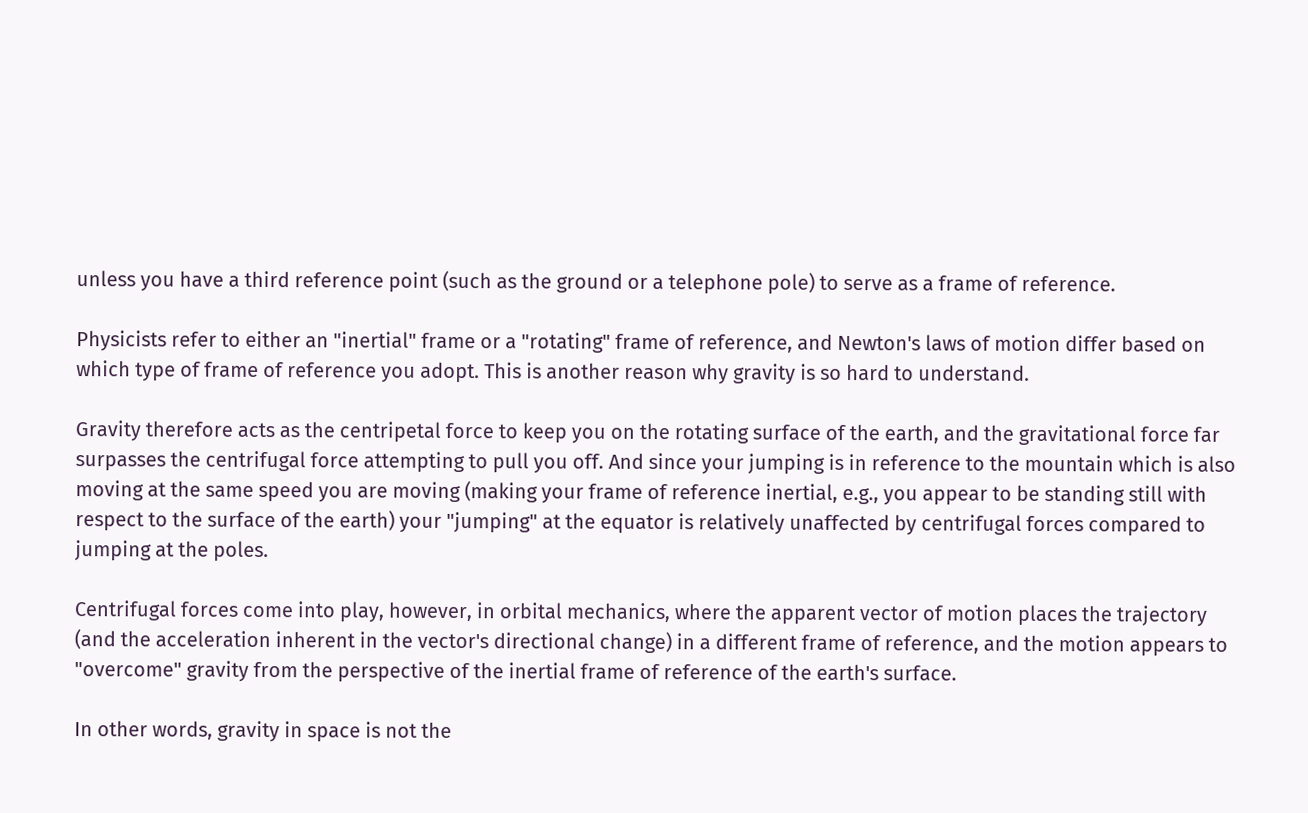unless you have a third reference point (such as the ground or a telephone pole) to serve as a frame of reference.

Physicists refer to either an "inertial" frame or a "rotating" frame of reference, and Newton's laws of motion differ based on which type of frame of reference you adopt. This is another reason why gravity is so hard to understand.

Gravity therefore acts as the centripetal force to keep you on the rotating surface of the earth, and the gravitational force far surpasses the centrifugal force attempting to pull you off. And since your jumping is in reference to the mountain which is also moving at the same speed you are moving (making your frame of reference inertial, e.g., you appear to be standing still with respect to the surface of the earth) your "jumping" at the equator is relatively unaffected by centrifugal forces compared to jumping at the poles.

Centrifugal forces come into play, however, in orbital mechanics, where the apparent vector of motion places the trajectory (and the acceleration inherent in the vector's directional change) in a different frame of reference, and the motion appears to "overcome" gravity from the perspective of the inertial frame of reference of the earth's surface.

In other words, gravity in space is not the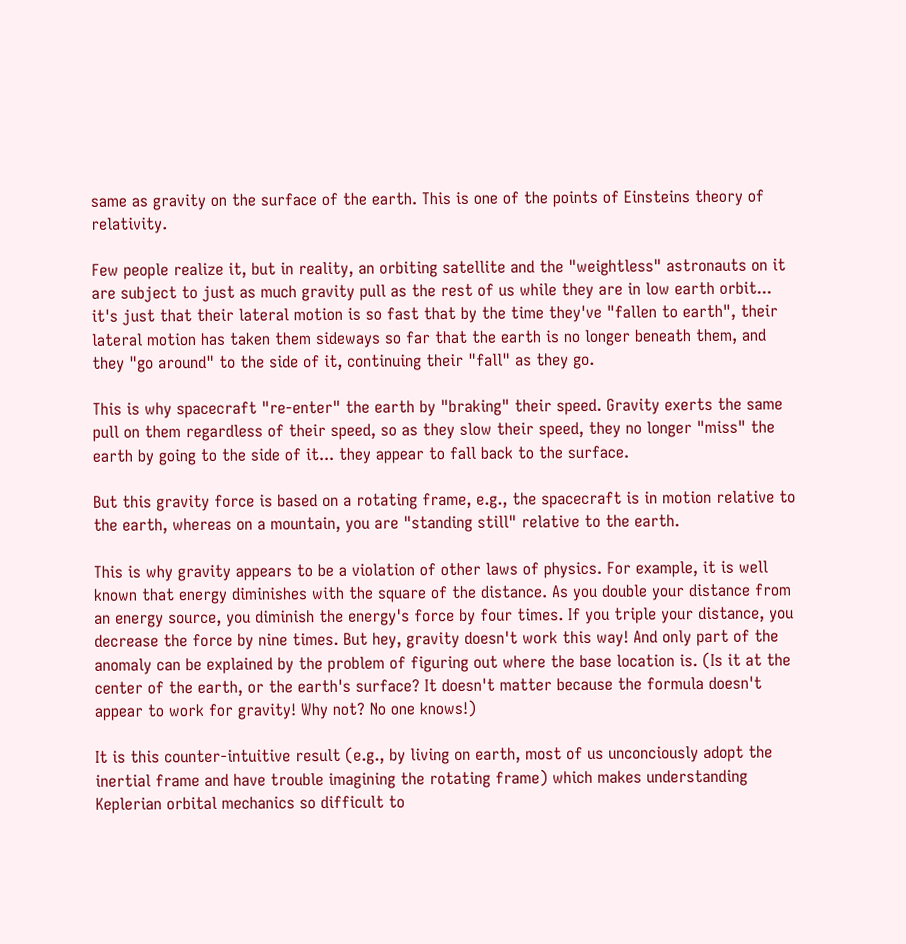same as gravity on the surface of the earth. This is one of the points of Einsteins theory of relativity.

Few people realize it, but in reality, an orbiting satellite and the "weightless" astronauts on it are subject to just as much gravity pull as the rest of us while they are in low earth orbit... it's just that their lateral motion is so fast that by the time they've "fallen to earth", their lateral motion has taken them sideways so far that the earth is no longer beneath them, and they "go around" to the side of it, continuing their "fall" as they go.

This is why spacecraft "re-enter" the earth by "braking" their speed. Gravity exerts the same pull on them regardless of their speed, so as they slow their speed, they no longer "miss" the earth by going to the side of it... they appear to fall back to the surface.

But this gravity force is based on a rotating frame, e.g., the spacecraft is in motion relative to the earth, whereas on a mountain, you are "standing still" relative to the earth.

This is why gravity appears to be a violation of other laws of physics. For example, it is well known that energy diminishes with the square of the distance. As you double your distance from an energy source, you diminish the energy's force by four times. If you triple your distance, you decrease the force by nine times. But hey, gravity doesn't work this way! And only part of the anomaly can be explained by the problem of figuring out where the base location is. (Is it at the center of the earth, or the earth's surface? It doesn't matter because the formula doesn't appear to work for gravity! Why not? No one knows!)

It is this counter-intuitive result (e.g., by living on earth, most of us unconciously adopt the inertial frame and have trouble imagining the rotating frame) which makes understanding Keplerian orbital mechanics so difficult to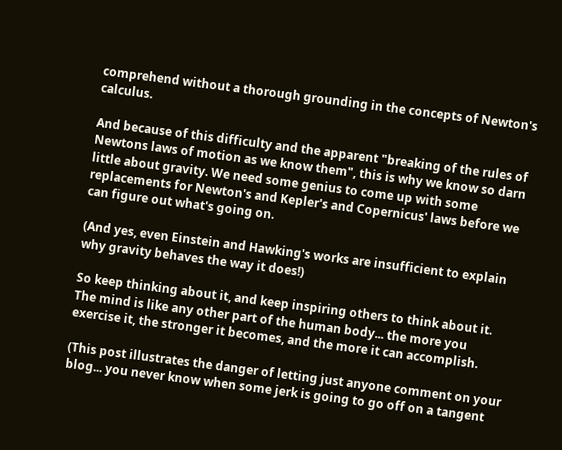comprehend without a thorough grounding in the concepts of Newton's calculus.

And because of this difficulty and the apparent "breaking of the rules of Newtons laws of motion as we know them", this is why we know so darn little about gravity. We need some genius to come up with some replacements for Newton's and Kepler's and Copernicus' laws before we can figure out what's going on.

(And yes, even Einstein and Hawking's works are insufficient to explain why gravity behaves the way it does!)

So keep thinking about it, and keep inspiring others to think about it. The mind is like any other part of the human body... the more you exercise it, the stronger it becomes, and the more it can accomplish.

(This post illustrates the danger of letting just anyone comment on your blog... you never know when some jerk is going to go off on a tangent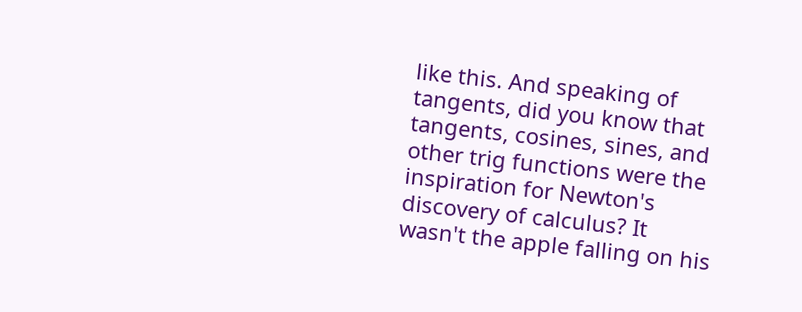like this. And speaking of tangents, did you know that tangents, cosines, sines, and other trig functions were the inspiration for Newton's discovery of calculus? It wasn't the apple falling on his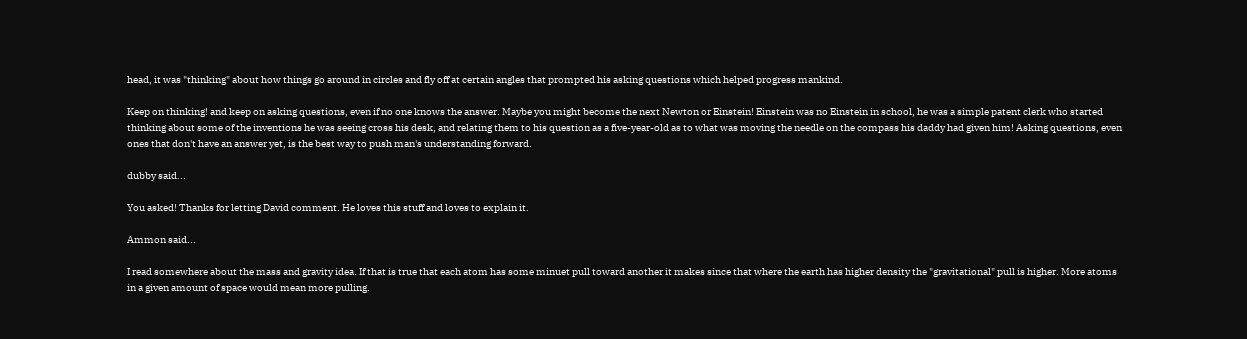head, it was "thinking" about how things go around in circles and fly off at certain angles that prompted his asking questions which helped progress mankind.

Keep on thinking! and keep on asking questions, even if no one knows the answer. Maybe you might become the next Newton or Einstein! Einstein was no Einstein in school, he was a simple patent clerk who started thinking about some of the inventions he was seeing cross his desk, and relating them to his question as a five-year-old as to what was moving the needle on the compass his daddy had given him! Asking questions, even ones that don't have an answer yet, is the best way to push man's understanding forward.

dubby said...

You asked! Thanks for letting David comment. He loves this stuff and loves to explain it.

Ammon said...

I read somewhere about the mass and gravity idea. If that is true that each atom has some minuet pull toward another it makes since that where the earth has higher density the "gravitational" pull is higher. More atoms in a given amount of space would mean more pulling.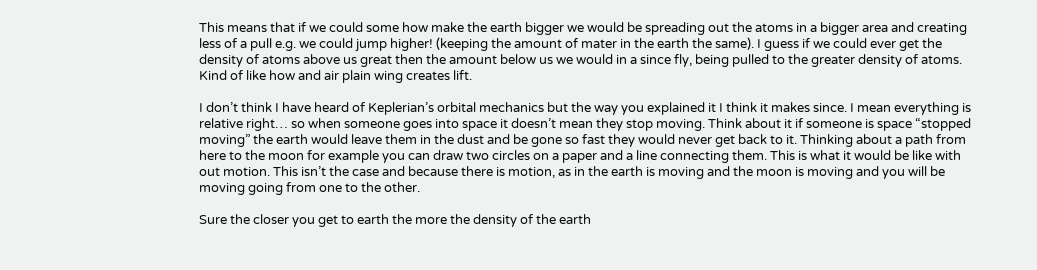This means that if we could some how make the earth bigger we would be spreading out the atoms in a bigger area and creating less of a pull e.g. we could jump higher! (keeping the amount of mater in the earth the same). I guess if we could ever get the density of atoms above us great then the amount below us we would in a since fly, being pulled to the greater density of atoms. Kind of like how and air plain wing creates lift.

I don’t think I have heard of Keplerian’s orbital mechanics but the way you explained it I think it makes since. I mean everything is relative right… so when someone goes into space it doesn’t mean they stop moving. Think about it if someone is space “stopped moving” the earth would leave them in the dust and be gone so fast they would never get back to it. Thinking about a path from here to the moon for example you can draw two circles on a paper and a line connecting them. This is what it would be like with out motion. This isn’t the case and because there is motion, as in the earth is moving and the moon is moving and you will be moving going from one to the other.

Sure the closer you get to earth the more the density of the earth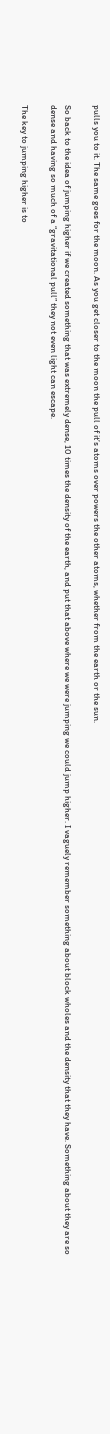pulls you to it. The same goes for the moon. As you get closer to the moon the pull of it’s atoms over powers the other atoms, whether from the earth or the sun.

So back to the idea of jumping higher if we created something that was extremely dense, 10 times the density of the earth, and put that above where we were jumping we could jump higher. I vaguely remember something about block wholes and the density that they have. Something about they are so dense and having so much of a “gravitational pull” they not even light can escape.

The key to jumping higher is to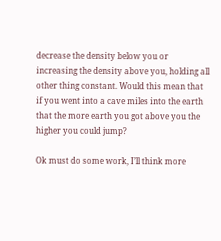decrease the density below you or increasing the density above you, holding all other thing constant. Would this mean that if you went into a cave miles into the earth that the more earth you got above you the higher you could jump?

Ok must do some work, I’ll think more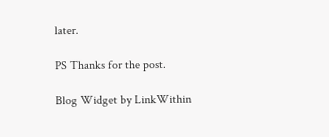later.

PS Thanks for the post.

Blog Widget by LinkWithin